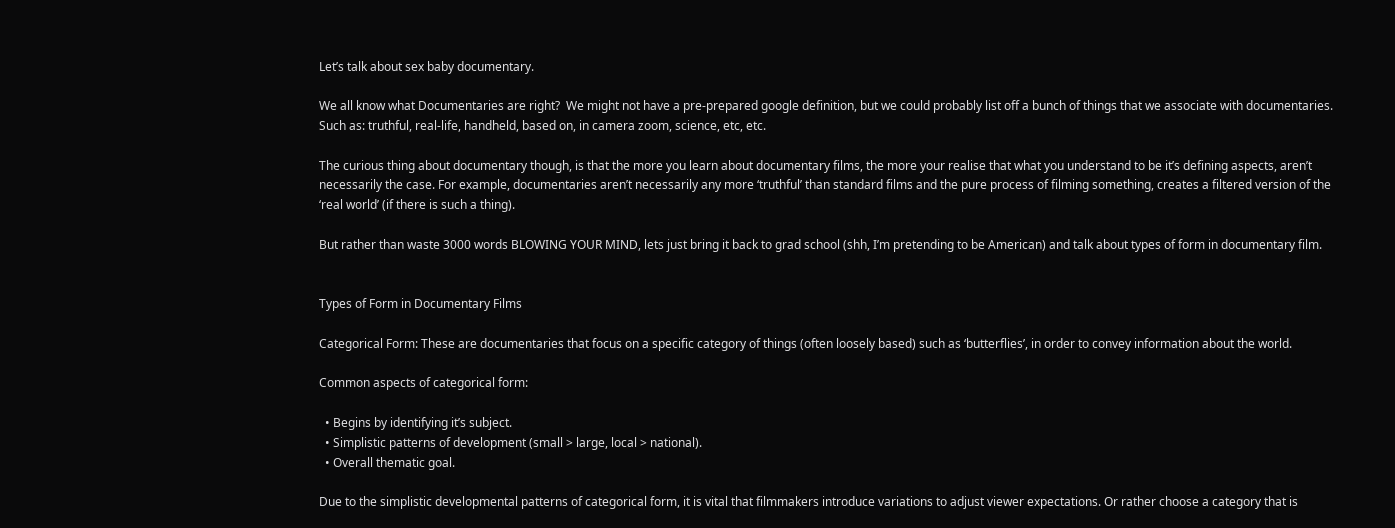Let’s talk about sex baby documentary.

We all know what Documentaries are right?  We might not have a pre-prepared google definition, but we could probably list off a bunch of things that we associate with documentaries. Such as: truthful, real-life, handheld, based on, in camera zoom, science, etc, etc.

The curious thing about documentary though, is that the more you learn about documentary films, the more your realise that what you understand to be it’s defining aspects, aren’t necessarily the case. For example, documentaries aren’t necessarily any more ‘truthful’ than standard films and the pure process of filming something, creates a filtered version of the ‘real world’ (if there is such a thing).

But rather than waste 3000 words BLOWING YOUR MIND, lets just bring it back to grad school (shh, I’m pretending to be American) and talk about types of form in documentary film.


Types of Form in Documentary Films

Categorical Form: These are documentaries that focus on a specific category of things (often loosely based) such as ‘butterflies’, in order to convey information about the world.

Common aspects of categorical form:

  • Begins by identifying it’s subject.
  • Simplistic patterns of development (small > large, local > national).
  • Overall thematic goal.

Due to the simplistic developmental patterns of categorical form, it is vital that filmmakers introduce variations to adjust viewer expectations. Or rather choose a category that is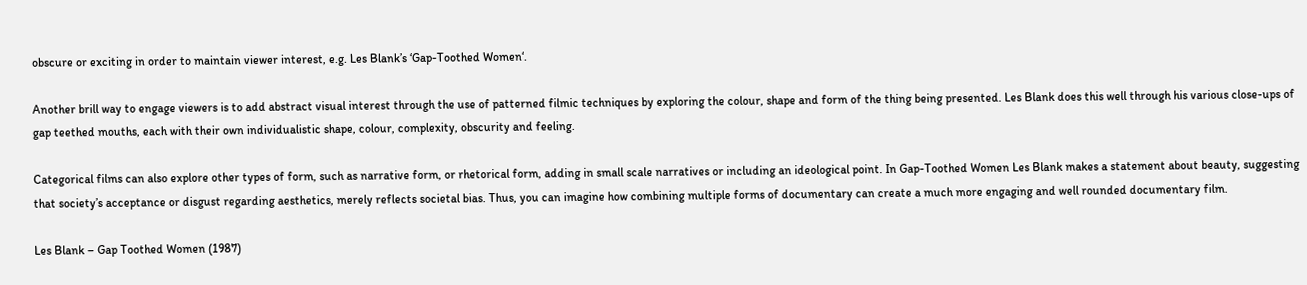obscure or exciting in order to maintain viewer interest, e.g. Les Blank’s ‘Gap-Toothed Women‘.

Another brill way to engage viewers is to add abstract visual interest through the use of patterned filmic techniques by exploring the colour, shape and form of the thing being presented. Les Blank does this well through his various close-ups of gap teethed mouths, each with their own individualistic shape, colour, complexity, obscurity and feeling.

Categorical films can also explore other types of form, such as narrative form, or rhetorical form, adding in small scale narratives or including an ideological point. In Gap-Toothed Women Les Blank makes a statement about beauty, suggesting that society’s acceptance or disgust regarding aesthetics, merely reflects societal bias. Thus, you can imagine how combining multiple forms of documentary can create a much more engaging and well rounded documentary film.

Les Blank – Gap Toothed Women (1987)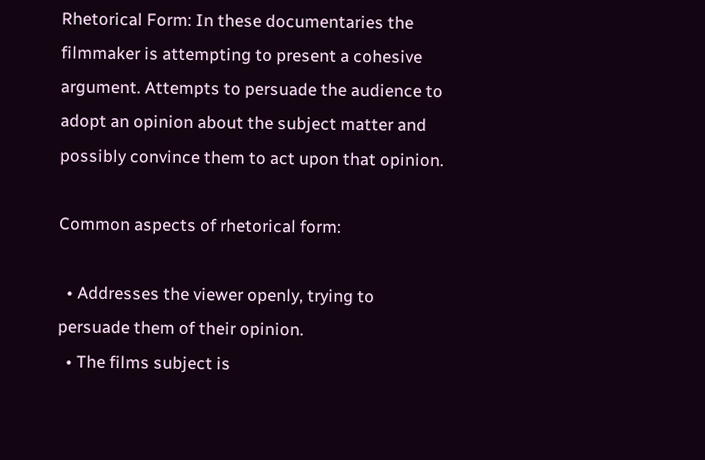Rhetorical Form: In these documentaries the filmmaker is attempting to present a cohesive argument. Attempts to persuade the audience to adopt an opinion about the subject matter and possibly convince them to act upon that opinion.

Common aspects of rhetorical form:

  • Addresses the viewer openly, trying to persuade them of their opinion.
  • The films subject is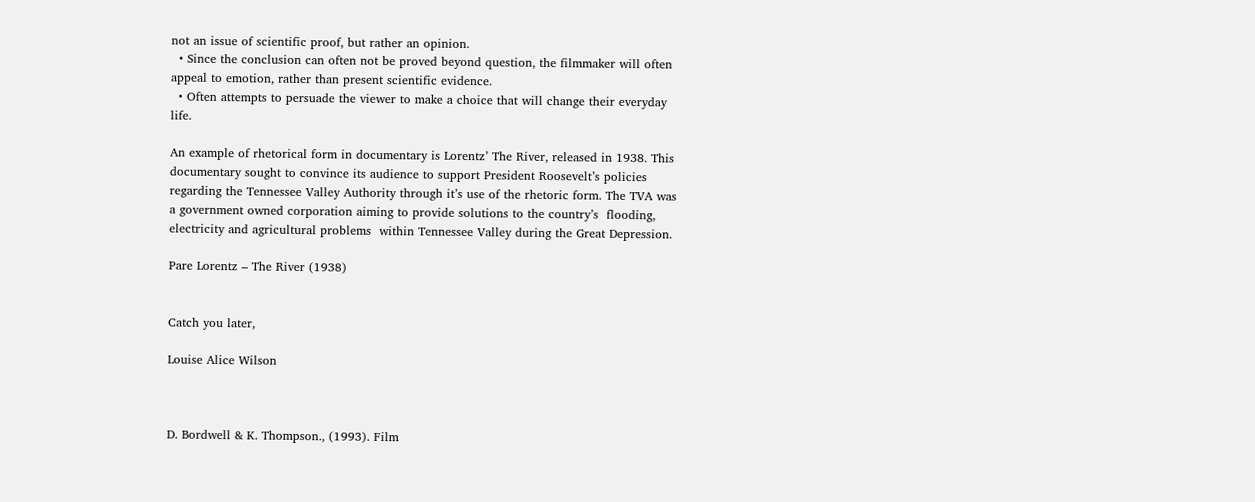not an issue of scientific proof, but rather an opinion.
  • Since the conclusion can often not be proved beyond question, the filmmaker will often appeal to emotion, rather than present scientific evidence.
  • Often attempts to persuade the viewer to make a choice that will change their everyday life.

An example of rhetorical form in documentary is Lorentz’ The River, released in 1938. This documentary sought to convince its audience to support President Roosevelt’s policies regarding the Tennessee Valley Authority through it’s use of the rhetoric form. The TVA was a government owned corporation aiming to provide solutions to the country’s  flooding, electricity and agricultural problems  within Tennessee Valley during the Great Depression.

Pare Lorentz – The River (1938)


Catch you later,

Louise Alice Wilson



D. Bordwell & K. Thompson., (1993). Film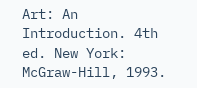Art: An Introduction. 4th ed. New York: McGraw-Hill, 1993.